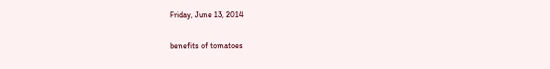Friday, June 13, 2014

benefits of tomatoes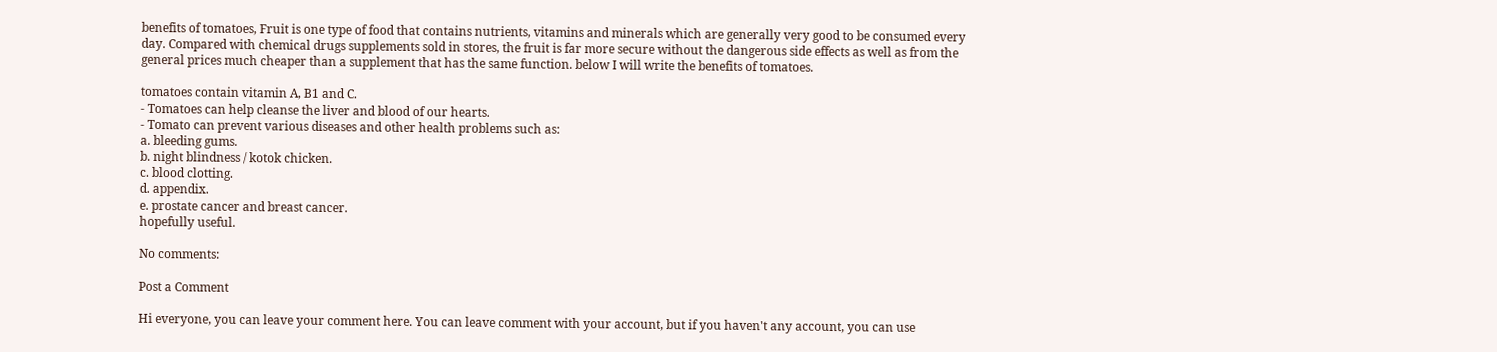benefits of tomatoes, Fruit is one type of food that contains nutrients, vitamins and minerals which are generally very good to be consumed every day. Compared with chemical drugs supplements sold in stores, the fruit is far more secure without the dangerous side effects as well as from the general prices much cheaper than a supplement that has the same function. below I will write the benefits of tomatoes.

tomatoes contain vitamin A, B1 and C.
- Tomatoes can help cleanse the liver and blood of our hearts.
- Tomato can prevent various diseases and other health problems such as:
a. bleeding gums.
b. night blindness / kotok chicken.
c. blood clotting.
d. appendix.
e. prostate cancer and breast cancer.
hopefully useful.

No comments:

Post a Comment

Hi everyone, you can leave your comment here. You can leave comment with your account, but if you haven't any account, you can use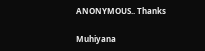ANONYMOUS.. Thanks

Muhiyana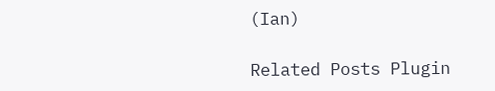(Ian)

Related Posts Plugin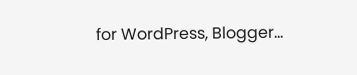for WordPress, Blogger...